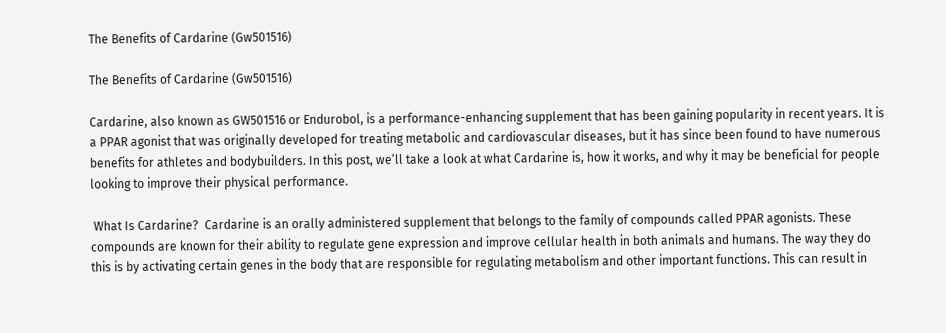The Benefits of Cardarine (Gw501516)

The Benefits of Cardarine (Gw501516)

Cardarine, also known as GW501516 or Endurobol, is a performance-enhancing supplement that has been gaining popularity in recent years. It is a PPAR agonist that was originally developed for treating metabolic and cardiovascular diseases, but it has since been found to have numerous benefits for athletes and bodybuilders. In this post, we’ll take a look at what Cardarine is, how it works, and why it may be beneficial for people looking to improve their physical performance.

 What Is Cardarine?  Cardarine is an orally administered supplement that belongs to the family of compounds called PPAR agonists. These compounds are known for their ability to regulate gene expression and improve cellular health in both animals and humans. The way they do this is by activating certain genes in the body that are responsible for regulating metabolism and other important functions. This can result in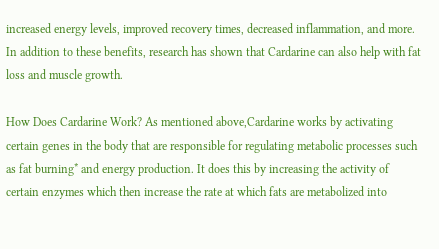increased energy levels, improved recovery times, decreased inflammation, and more. In addition to these benefits, research has shown that Cardarine can also help with fat loss and muscle growth.

How Does Cardarine Work? As mentioned above,Cardarine works by activating certain genes in the body that are responsible for regulating metabolic processes such as fat burning* and energy production. It does this by increasing the activity of certain enzymes which then increase the rate at which fats are metabolized into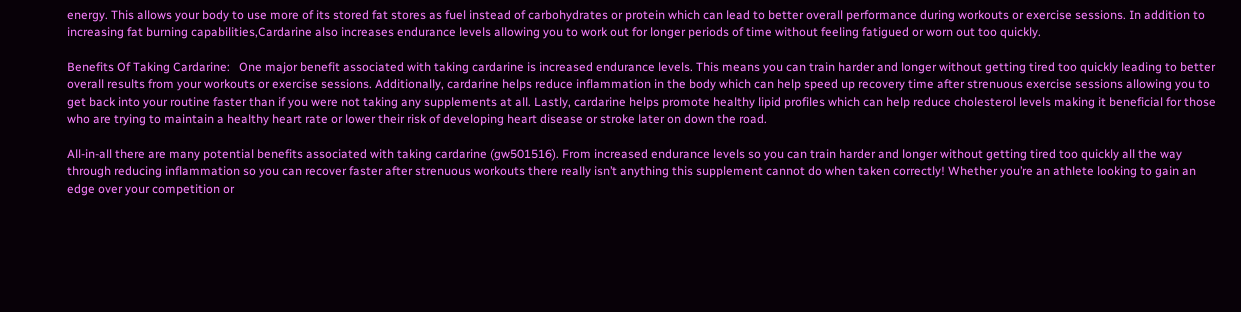energy. This allows your body to use more of its stored fat stores as fuel instead of carbohydrates or protein which can lead to better overall performance during workouts or exercise sessions. In addition to increasing fat burning capabilities,Cardarine also increases endurance levels allowing you to work out for longer periods of time without feeling fatigued or worn out too quickly.

Benefits Of Taking Cardarine:   One major benefit associated with taking cardarine is increased endurance levels. This means you can train harder and longer without getting tired too quickly leading to better overall results from your workouts or exercise sessions. Additionally, cardarine helps reduce inflammation in the body which can help speed up recovery time after strenuous exercise sessions allowing you to get back into your routine faster than if you were not taking any supplements at all. Lastly, cardarine helps promote healthy lipid profiles which can help reduce cholesterol levels making it beneficial for those who are trying to maintain a healthy heart rate or lower their risk of developing heart disease or stroke later on down the road.

All-in-all there are many potential benefits associated with taking cardarine (gw501516). From increased endurance levels so you can train harder and longer without getting tired too quickly all the way through reducing inflammation so you can recover faster after strenuous workouts there really isn’t anything this supplement cannot do when taken correctly! Whether you’re an athlete looking to gain an edge over your competition or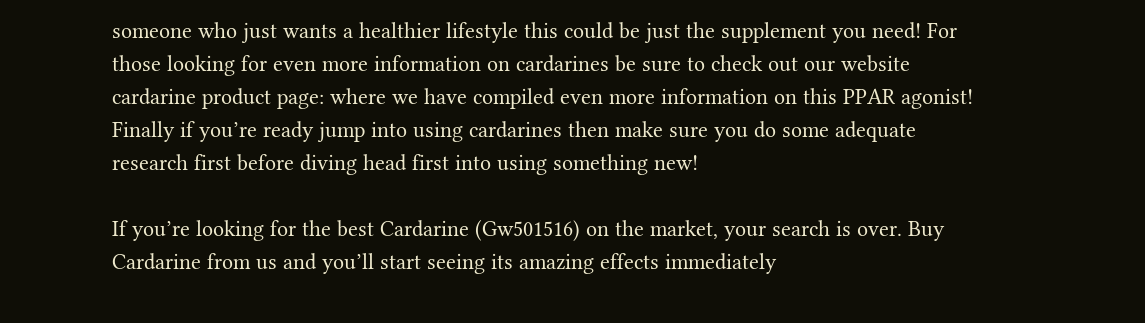someone who just wants a healthier lifestyle this could be just the supplement you need! For those looking for even more information on cardarines be sure to check out our website cardarine product page: where we have compiled even more information on this PPAR agonist! Finally if you’re ready jump into using cardarines then make sure you do some adequate research first before diving head first into using something new!

If you’re looking for the best Cardarine (Gw501516) on the market, your search is over. Buy Cardarine from us and you’ll start seeing its amazing effects immediately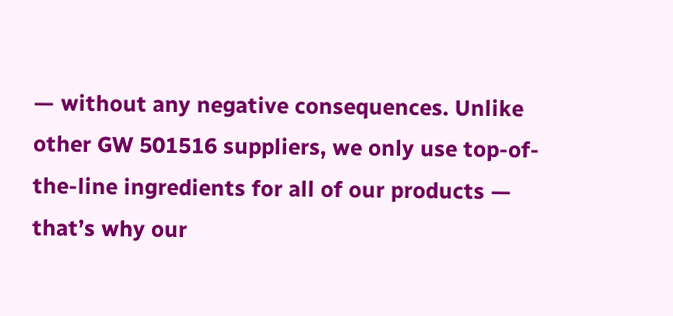— without any negative consequences. Unlike other GW 501516 suppliers, we only use top-of-the-line ingredients for all of our products — that’s why our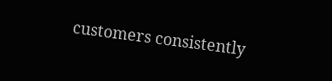customers consistently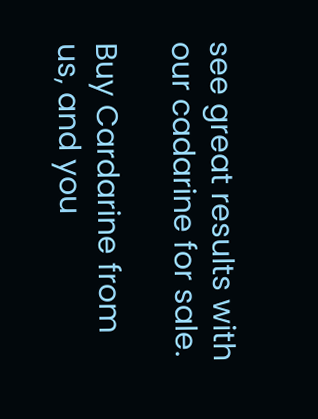see great results with our cadarine for sale.

Buy Cardarine from us, and you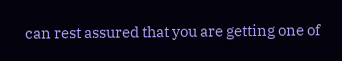can rest assured that you are getting one of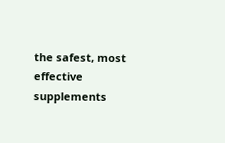the safest, most effective supplements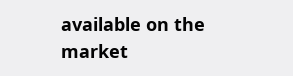available on the market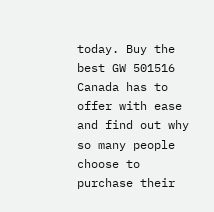today. Buy the best GW 501516 Canada has to offer with ease and find out why so many people choose to purchase their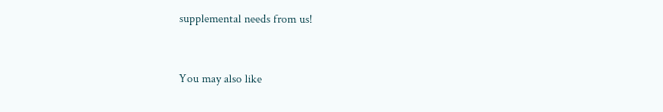supplemental needs from us!


You may also like